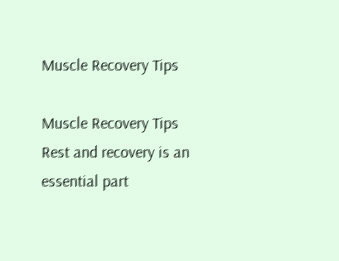Muscle Recovery Tips

Muscle Recovery Tips
Rest and recovery is an essential part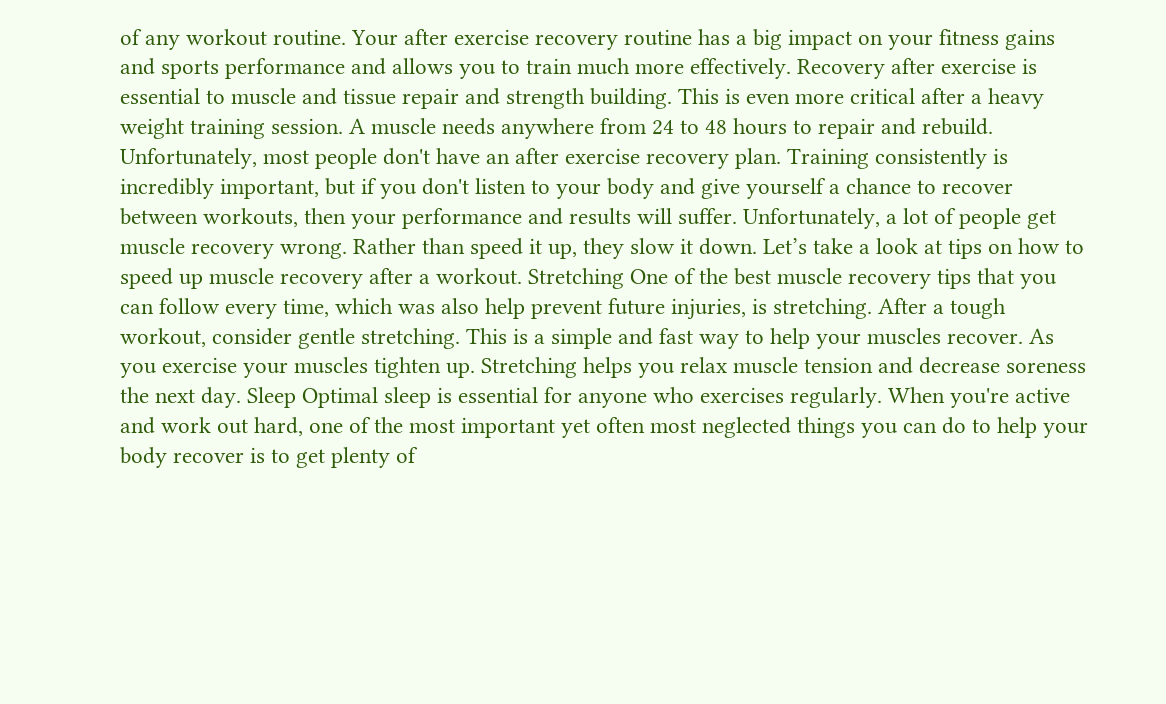of any workout routine. Your after exercise recovery routine has a big impact on your fitness gains and sports performance and allows you to train much more effectively. Recovery after exercise is essential to muscle and tissue repair and strength building. This is even more critical after a heavy weight training session. A muscle needs anywhere from 24 to 48 hours to repair and rebuild. Unfortunately, most people don't have an after exercise recovery plan. Training consistently is incredibly important, but if you don't listen to your body and give yourself a chance to recover between workouts, then your performance and results will suffer. Unfortunately, a lot of people get muscle recovery wrong. Rather than speed it up, they slow it down. Let’s take a look at tips on how to speed up muscle recovery after a workout. Stretching One of the best muscle recovery tips that you can follow every time, which was also help prevent future injuries, is stretching. After a tough workout, consider gentle stretching. This is a simple and fast way to help your muscles recover. As you exercise your muscles tighten up. Stretching helps you relax muscle tension and decrease soreness the next day. Sleep Optimal sleep is essential for anyone who exercises regularly. When you're active and work out hard, one of the most important yet often most neglected things you can do to help your body recover is to get plenty of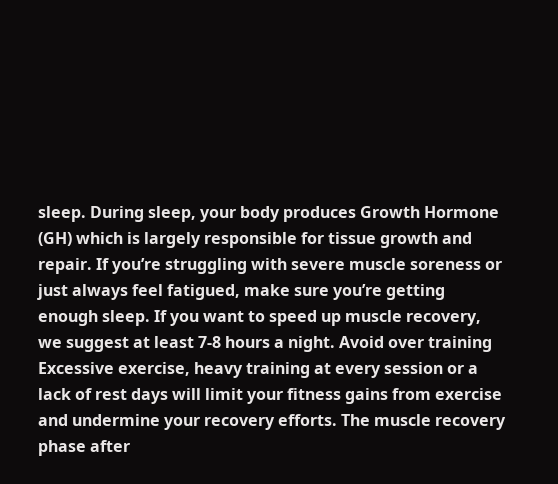sleep. During sleep, your body produces Growth Hormone (GH) which is largely responsible for tissue growth and repair. If you’re struggling with severe muscle soreness or just always feel fatigued, make sure you’re getting enough sleep. If you want to speed up muscle recovery, we suggest at least 7-8 hours a night. Avoid over training Excessive exercise, heavy training at every session or a lack of rest days will limit your fitness gains from exercise and undermine your recovery efforts. The muscle recovery phase after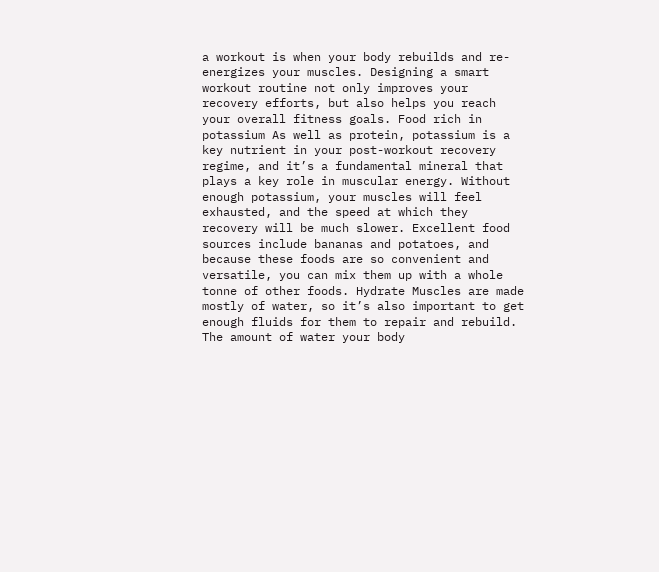a workout is when your body rebuilds and re-energizes your muscles. Designing a smart workout routine not only improves your recovery efforts, but also helps you reach your overall fitness goals. Food rich in potassium As well as protein, potassium is a key nutrient in your post-workout recovery regime, and it’s a fundamental mineral that plays a key role in muscular energy. Without enough potassium, your muscles will feel exhausted, and the speed at which they recovery will be much slower. Excellent food sources include bananas and potatoes, and because these foods are so convenient and versatile, you can mix them up with a whole tonne of other foods. Hydrate Muscles are made mostly of water, so it’s also important to get enough fluids for them to repair and rebuild. The amount of water your body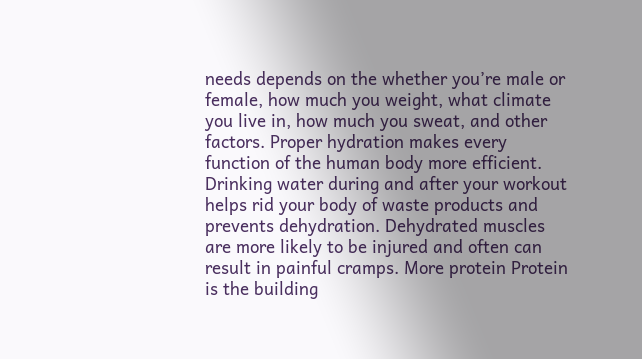needs depends on the whether you’re male or female, how much you weight, what climate you live in, how much you sweat, and other factors. Proper hydration makes every function of the human body more efficient. Drinking water during and after your workout helps rid your body of waste products and prevents dehydration. Dehydrated muscles are more likely to be injured and often can result in painful cramps. More protein Protein is the building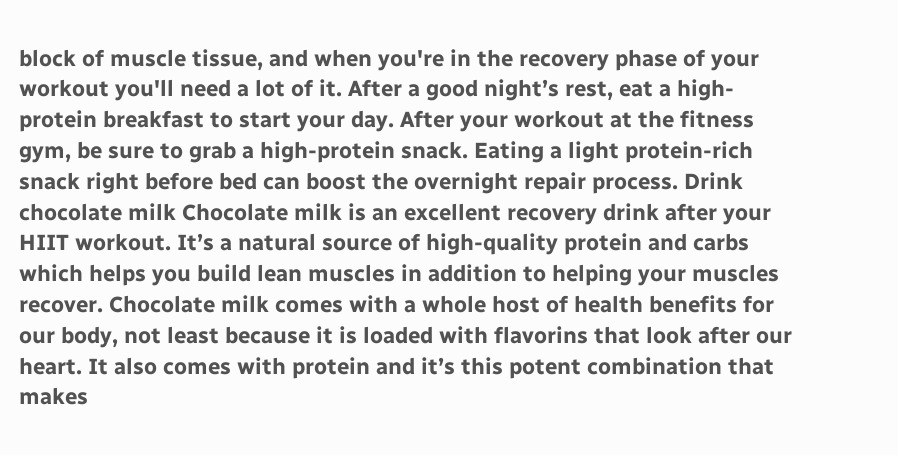block of muscle tissue, and when you're in the recovery phase of your workout you'll need a lot of it. After a good night’s rest, eat a high-protein breakfast to start your day. After your workout at the fitness gym, be sure to grab a high-protein snack. Eating a light protein-rich snack right before bed can boost the overnight repair process. Drink chocolate milk Chocolate milk is an excellent recovery drink after your HIIT workout. It’s a natural source of high-quality protein and carbs which helps you build lean muscles in addition to helping your muscles recover. Chocolate milk comes with a whole host of health benefits for our body, not least because it is loaded with flavorins that look after our heart. It also comes with protein and it’s this potent combination that makes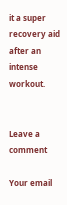it a super recovery aid after an intense workout.


Leave a comment

Your email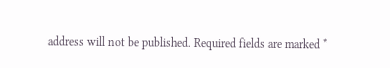address will not be published. Required fields are marked *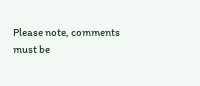Please note, comments must be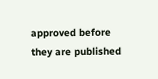approved before they are published